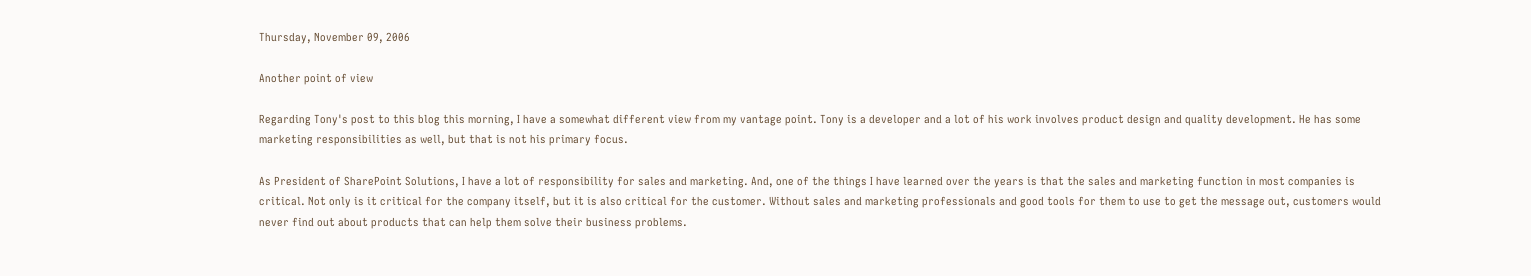Thursday, November 09, 2006

Another point of view

Regarding Tony's post to this blog this morning, I have a somewhat different view from my vantage point. Tony is a developer and a lot of his work involves product design and quality development. He has some marketing responsibilities as well, but that is not his primary focus.

As President of SharePoint Solutions, I have a lot of responsibility for sales and marketing. And, one of the things I have learned over the years is that the sales and marketing function in most companies is critical. Not only is it critical for the company itself, but it is also critical for the customer. Without sales and marketing professionals and good tools for them to use to get the message out, customers would never find out about products that can help them solve their business problems.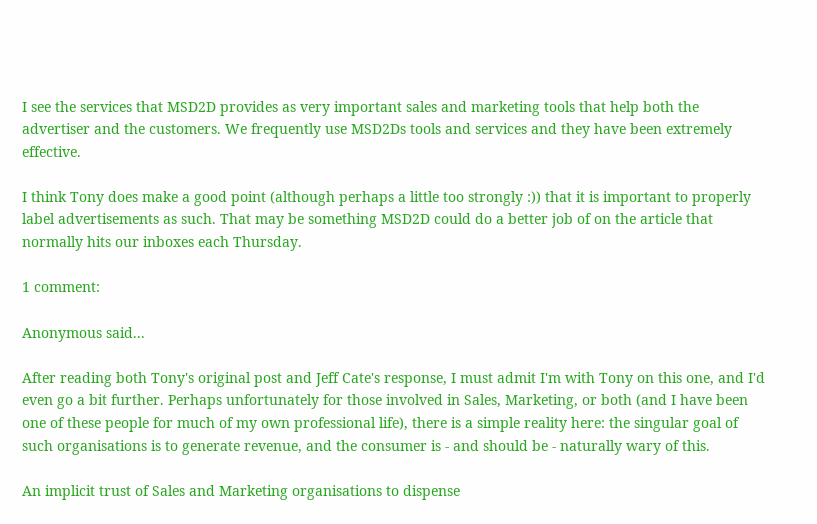I see the services that MSD2D provides as very important sales and marketing tools that help both the advertiser and the customers. We frequently use MSD2Ds tools and services and they have been extremely effective.

I think Tony does make a good point (although perhaps a little too strongly :)) that it is important to properly label advertisements as such. That may be something MSD2D could do a better job of on the article that normally hits our inboxes each Thursday.

1 comment:

Anonymous said...

After reading both Tony's original post and Jeff Cate's response, I must admit I'm with Tony on this one, and I'd even go a bit further. Perhaps unfortunately for those involved in Sales, Marketing, or both (and I have been one of these people for much of my own professional life), there is a simple reality here: the singular goal of such organisations is to generate revenue, and the consumer is - and should be - naturally wary of this.

An implicit trust of Sales and Marketing organisations to dispense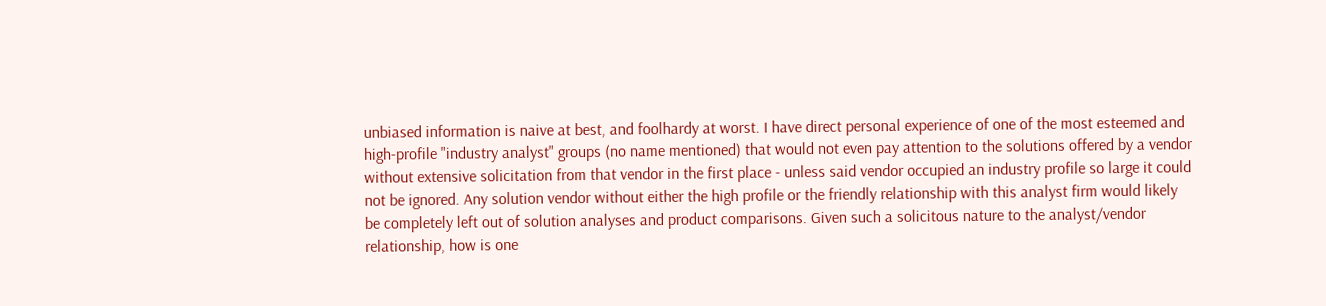unbiased information is naive at best, and foolhardy at worst. I have direct personal experience of one of the most esteemed and high-profile "industry analyst" groups (no name mentioned) that would not even pay attention to the solutions offered by a vendor without extensive solicitation from that vendor in the first place - unless said vendor occupied an industry profile so large it could not be ignored. Any solution vendor without either the high profile or the friendly relationship with this analyst firm would likely be completely left out of solution analyses and product comparisons. Given such a solicitous nature to the analyst/vendor relationship, how is one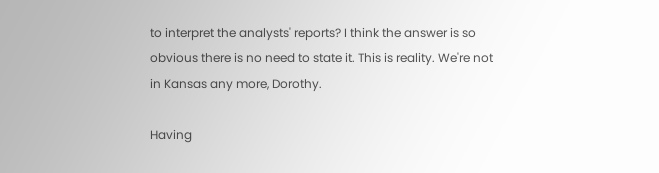to interpret the analysts' reports? I think the answer is so obvious there is no need to state it. This is reality. We're not in Kansas any more, Dorothy.

Having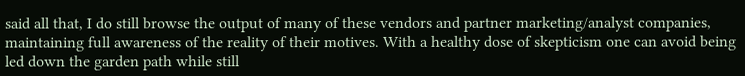said all that, I do still browse the output of many of these vendors and partner marketing/analyst companies, maintaining full awareness of the reality of their motives. With a healthy dose of skepticism one can avoid being led down the garden path while still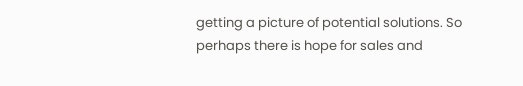getting a picture of potential solutions. So perhaps there is hope for sales and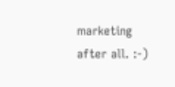marketing after all. :-)